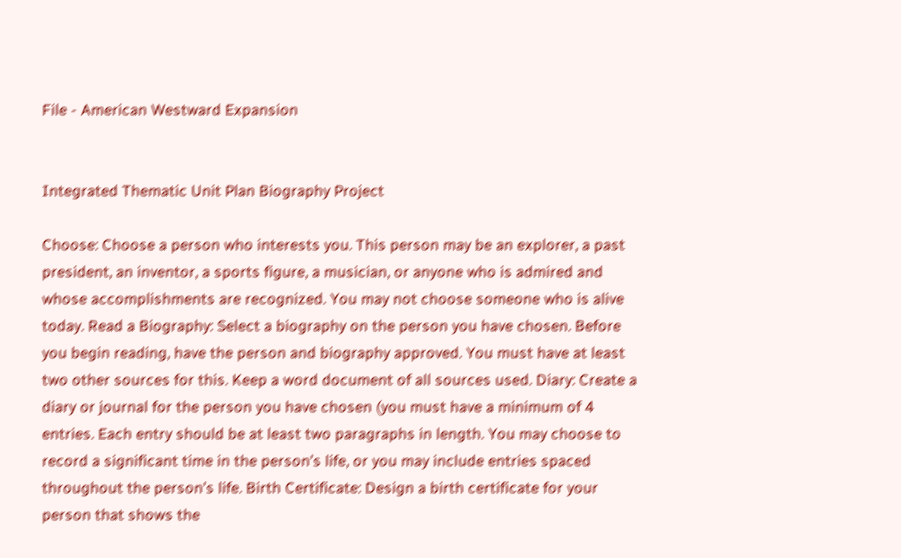File - American Westward Expansion


Integrated Thematic Unit Plan Biography Project

Choose: Choose a person who interests you. This person may be an explorer, a past president, an inventor, a sports figure, a musician, or anyone who is admired and whose accomplishments are recognized. You may not choose someone who is alive today. Read a Biography: Select a biography on the person you have chosen. Before you begin reading, have the person and biography approved. You must have at least two other sources for this. Keep a word document of all sources used. Diary: Create a diary or journal for the person you have chosen (you must have a minimum of 4 entries. Each entry should be at least two paragraphs in length. You may choose to record a significant time in the person’s life, or you may include entries spaced throughout the person’s life. Birth Certificate: Design a birth certificate for your person that shows the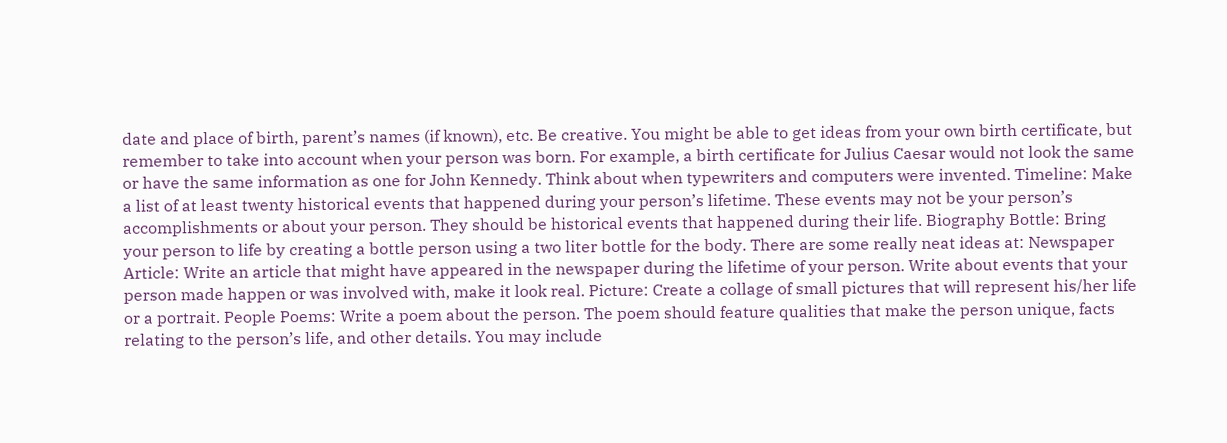date and place of birth, parent’s names (if known), etc. Be creative. You might be able to get ideas from your own birth certificate, but remember to take into account when your person was born. For example, a birth certificate for Julius Caesar would not look the same or have the same information as one for John Kennedy. Think about when typewriters and computers were invented. Timeline: Make a list of at least twenty historical events that happened during your person’s lifetime. These events may not be your person’s accomplishments or about your person. They should be historical events that happened during their life. Biography Bottle: Bring your person to life by creating a bottle person using a two liter bottle for the body. There are some really neat ideas at: Newspaper Article: Write an article that might have appeared in the newspaper during the lifetime of your person. Write about events that your person made happen or was involved with, make it look real. Picture: Create a collage of small pictures that will represent his/her life or a portrait. People Poems: Write a poem about the person. The poem should feature qualities that make the person unique, facts relating to the person’s life, and other details. You may include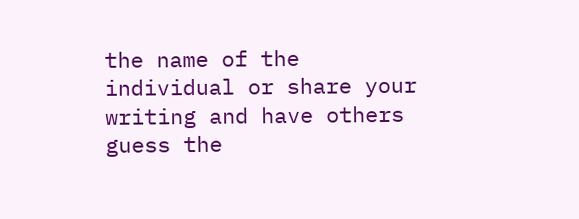the name of the individual or share your writing and have others guess the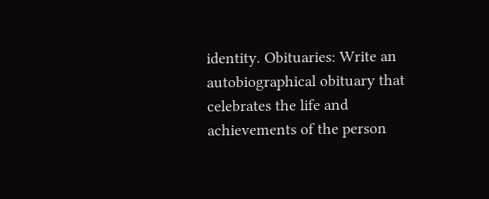identity. Obituaries: Write an autobiographical obituary that celebrates the life and achievements of the person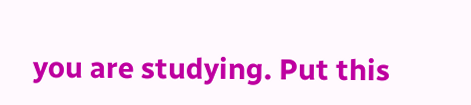you are studying. Put this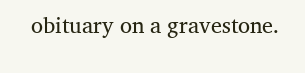obituary on a gravestone.